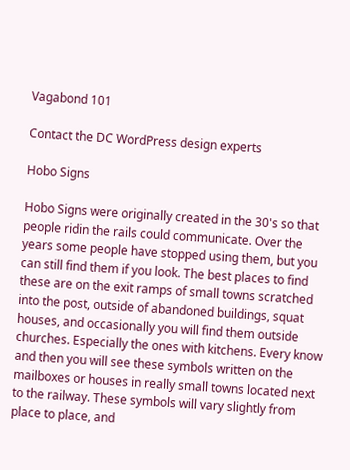Vagabond 101

Contact the DC WordPress design experts

Hobo Signs

Hobo Signs were originally created in the 30's so that people ridin the rails could communicate. Over the years some people have stopped using them, but you can still find them if you look. The best places to find these are on the exit ramps of small towns scratched into the post, outside of abandoned buildings, squat houses, and occasionally you will find them outside churches. Especially the ones with kitchens. Every know and then you will see these symbols written on the mailboxes or houses in really small towns located next to the railway. These symbols will vary slightly from place to place, and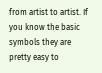from artist to artist. If you know the basic symbols they are pretty easy to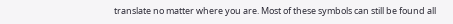translate no matter where you are. Most of these symbols can still be found all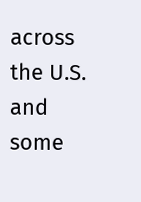across the U.S. and some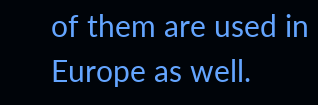of them are used in Europe as well.